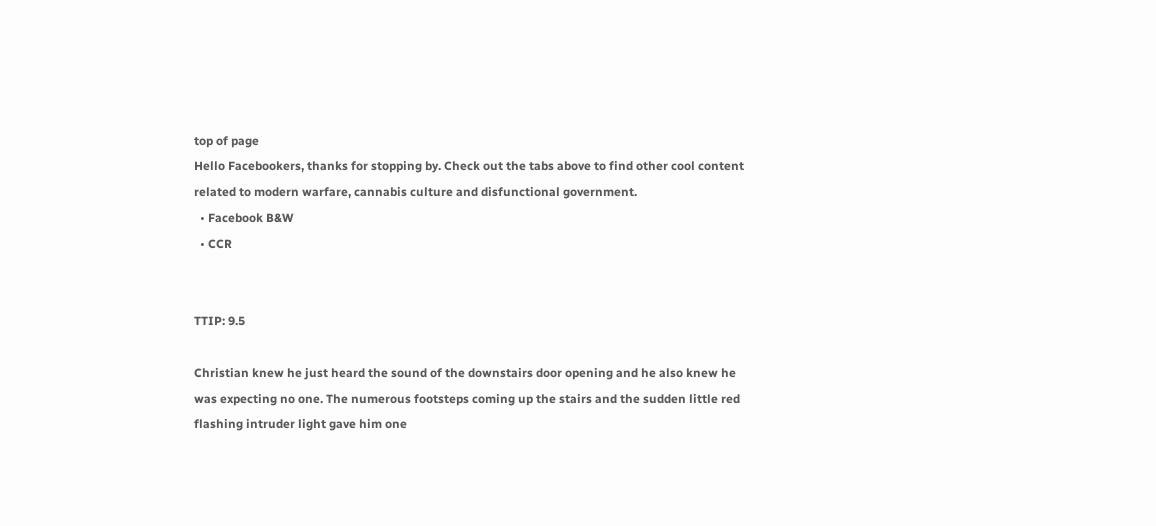top of page
Hello Facebookers, thanks for stopping by. Check out the tabs above to find other cool content related to modern warfare, cannabis culture and disfunctional government.
  • Facebook B&W
  • CCR


TTIP: 9.5

Christian knew he just heard the sound of the downstairs door opening and he also knew he was expecting no one. The numerous footsteps coming up the stairs and the sudden little red flashing intruder light gave him one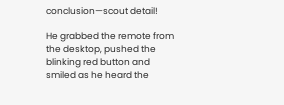conclusion—scout detail!

He grabbed the remote from the desktop, pushed the blinking red button and smiled as he heard the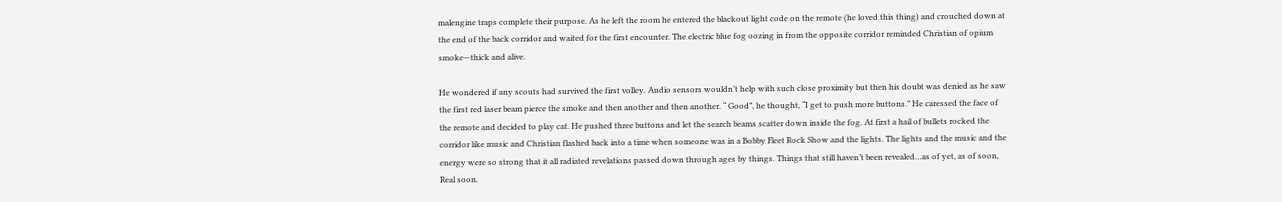malengine traps complete their purpose. As he left the room he entered the blackout light code on the remote (he loved this thing) and crouched down at the end of the back corridor and waited for the first encounter. The electric blue fog oozing in from the opposite corridor reminded Christian of opium smoke—thick and alive.

He wondered if any scouts had survived the first volley. Audio sensors wouldn’t help with such close proximity but then his doubt was denied as he saw the first red laser beam pierce the smoke and then another and then another. “ Good”, he thought, “I get to push more buttons.” He caressed the face of the remote and decided to play cat. He pushed three buttons and let the search beams scatter down inside the fog. At first a hail of bullets rocked the corridor like music and Christian flashed back into a time when someone was in a Bobby Fleet Rock Show and the lights. The lights and the music and the energy were so strong that it all radiated revelations passed down through ages by things. Things that still haven’t been revealed…as of yet, as of soon, Real soon.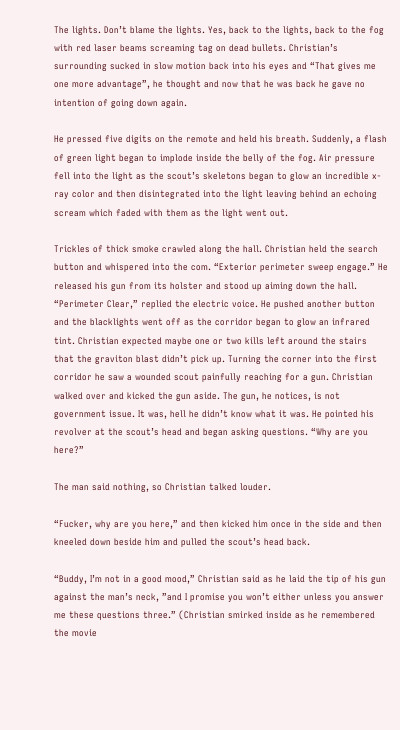The lights. Don’t blame the lights. Yes, back to the lights, back to the fog with red laser beams screaming tag on dead bullets. Christian’s surrounding sucked in slow motion back into his eyes and “That gives me one more advantage”, he thought and now that he was back he gave no intention of going down again.

He pressed five digits on the remote and held his breath. Suddenly, a flash of green light began to implode inside the belly of the fog. Air pressure fell into the light as the scout’s skeletons began to glow an incredible x-ray color and then disintegrated into the light leaving behind an echoing scream which faded with them as the light went out.

Trickles of thick smoke crawled along the hall. Christian held the search button and whispered into the com. “Exterior perimeter sweep engage.” He released his gun from its holster and stood up aiming down the hall. “Perimeter Clear,” replied the electric voice. He pushed another button and the blacklights went off as the corridor began to glow an infrared tint. Christian expected maybe one or two kills left around the stairs that the graviton blast didn’t pick up. Turning the corner into the first corridor he saw a wounded scout painfully reaching for a gun. Christian walked over and kicked the gun aside. The gun, he notices, is not government issue. It was, hell he didn’t know what it was. He pointed his revolver at the scout’s head and began asking questions. “Why are you here?”

The man said nothing, so Christian talked louder.

“Fucker, why are you here,” and then kicked him once in the side and then kneeled down beside him and pulled the scout’s head back.

“Buddy, I’m not in a good mood,” Christian said as he laid the tip of his gun against the man’s neck, ”and I promise you won’t either unless you answer me these questions three.” (Christian smirked inside as he remembered the movie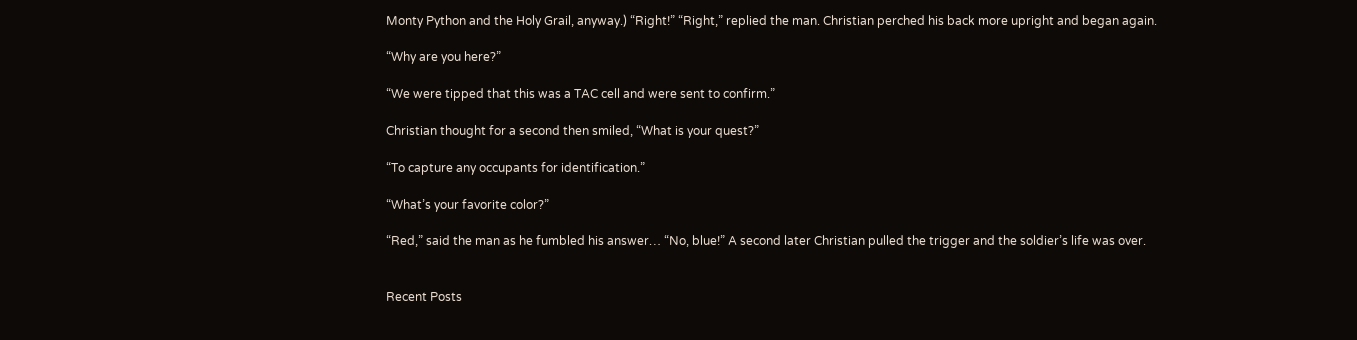Monty Python and the Holy Grail, anyway.) “Right!” “Right,” replied the man. Christian perched his back more upright and began again.

“Why are you here?”

“We were tipped that this was a TAC cell and were sent to confirm.”

Christian thought for a second then smiled, “What is your quest?”

“To capture any occupants for identification.”

“What’s your favorite color?”

“Red,” said the man as he fumbled his answer… “No, blue!” A second later Christian pulled the trigger and the soldier’s life was over.


Recent Posts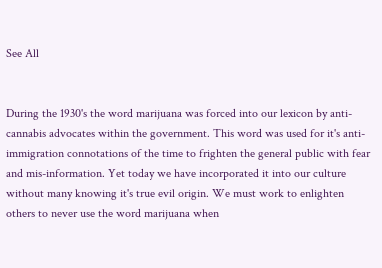See All


During the 1930's the word marijuana was forced into our lexicon by anti-cannabis advocates within the government. This word was used for it's anti-immigration connotations of the time to frighten the general public with fear and mis-information. Yet today we have incorporated it into our culture without many knowing it's true evil origin. We must work to enlighten others to never use the word marijuana when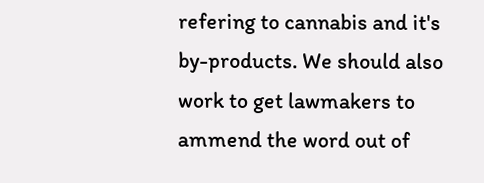refering to cannabis and it's by-products. We should also work to get lawmakers to ammend the word out of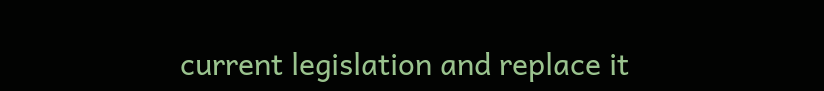current legislation and replace it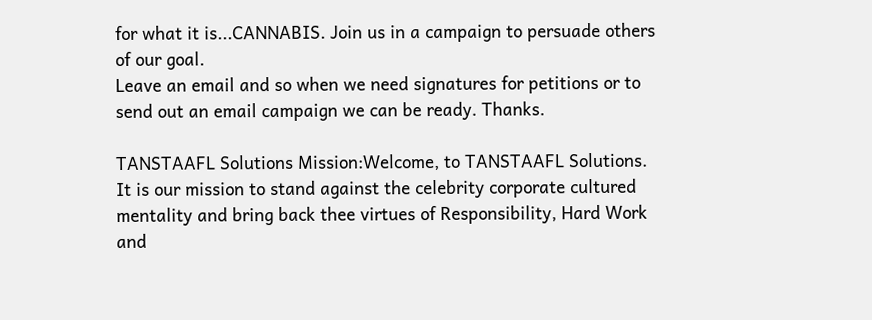for what it is...CANNABIS. Join us in a campaign to persuade others of our goal.
Leave an email and so when we need signatures for petitions or to send out an email campaign we can be ready. Thanks.

TANSTAAFL Solutions Mission:Welcome, to TANSTAAFL Solutions. It is our mission to stand against the celebrity corporate cultured mentality and bring back thee virtues of Responsibility, Hard Work and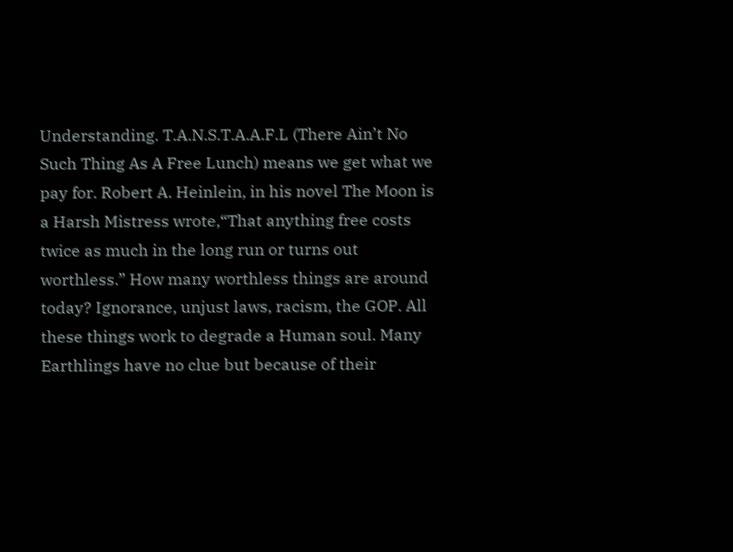Understanding. T.A.N.S.T.A.A.F.L (There Ain’t No Such Thing As A Free Lunch) means we get what we pay for. Robert A. Heinlein, in his novel The Moon is a Harsh Mistress wrote,“That anything free costs twice as much in the long run or turns out worthless.” How many worthless things are around today? Ignorance, unjust laws, racism, the GOP. All these things work to degrade a Human soul. Many Earthlings have no clue but because of their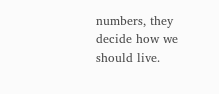numbers, they decide how we should live.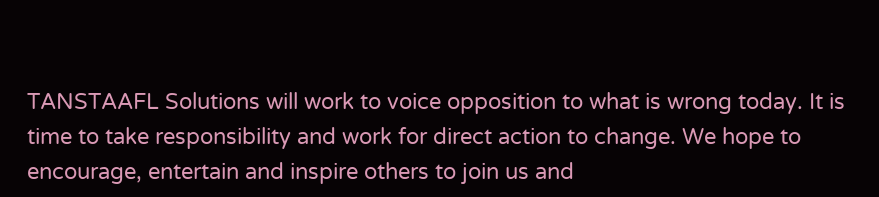TANSTAAFL Solutions will work to voice opposition to what is wrong today. It is time to take responsibility and work for direct action to change. We hope to encourage, entertain and inspire others to join us and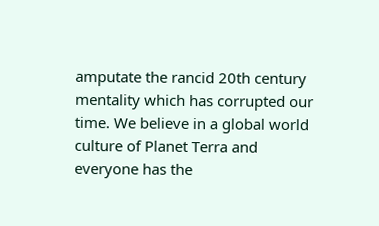amputate the rancid 20th century mentality which has corrupted our time. We believe in a global world culture of Planet Terra and everyone has the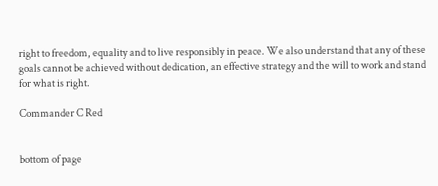right to freedom, equality and to live responsibly in peace. We also understand that any of these goals cannot be achieved without dedication, an effective strategy and the will to work and stand for what is right.

Commander C Red


bottom of page